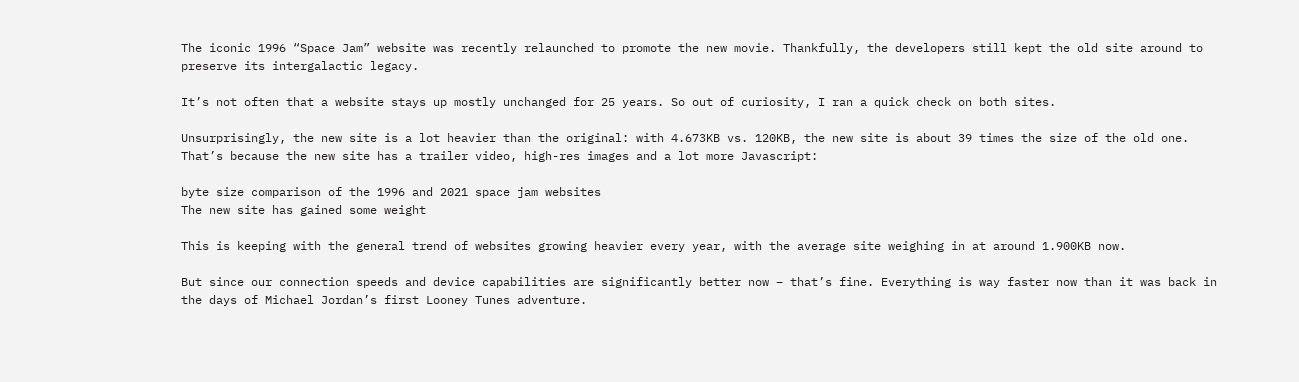The iconic 1996 “Space Jam” website was recently relaunched to promote the new movie. Thankfully, the developers still kept the old site around to preserve its intergalactic legacy.

It’s not often that a website stays up mostly unchanged for 25 years. So out of curiosity, I ran a quick check on both sites.

Unsurprisingly, the new site is a lot heavier than the original: with 4.673KB vs. 120KB, the new site is about 39 times the size of the old one. That’s because the new site has a trailer video, high-res images and a lot more Javascript:

byte size comparison of the 1996 and 2021 space jam websites
The new site has gained some weight

This is keeping with the general trend of websites growing heavier every year, with the average site weighing in at around 1.900KB now.

But since our connection speeds and device capabilities are significantly better now – that’s fine. Everything is way faster now than it was back in the days of Michael Jordan’s first Looney Tunes adventure.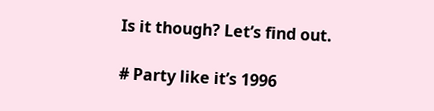Is it though? Let’s find out.

# Party like it’s 1996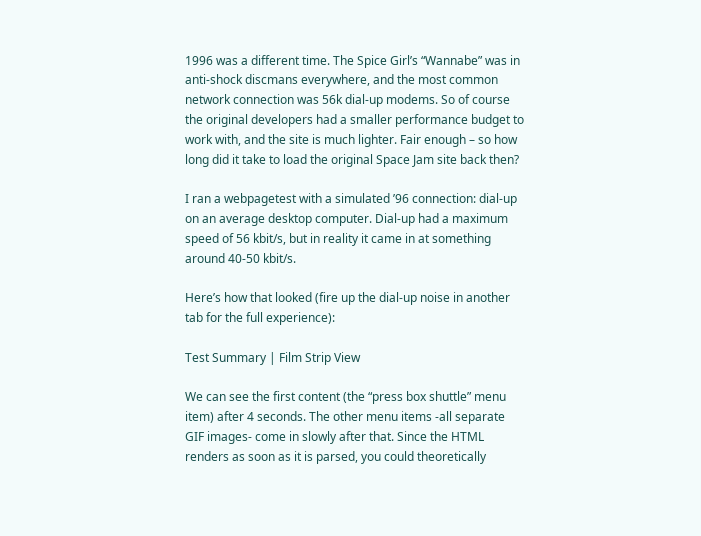1996 was a different time. The Spice Girl’s “Wannabe” was in anti-shock discmans everywhere, and the most common network connection was 56k dial-up modems. So of course the original developers had a smaller performance budget to work with, and the site is much lighter. Fair enough – so how long did it take to load the original Space Jam site back then?

I ran a webpagetest with a simulated ’96 connection: dial-up on an average desktop computer. Dial-up had a maximum speed of 56 kbit/s, but in reality it came in at something around 40-50 kbit/s.

Here’s how that looked (fire up the dial-up noise in another tab for the full experience):

Test Summary | Film Strip View

We can see the first content (the “press box shuttle” menu item) after 4 seconds. The other menu items -all separate GIF images- come in slowly after that. Since the HTML renders as soon as it is parsed, you could theoretically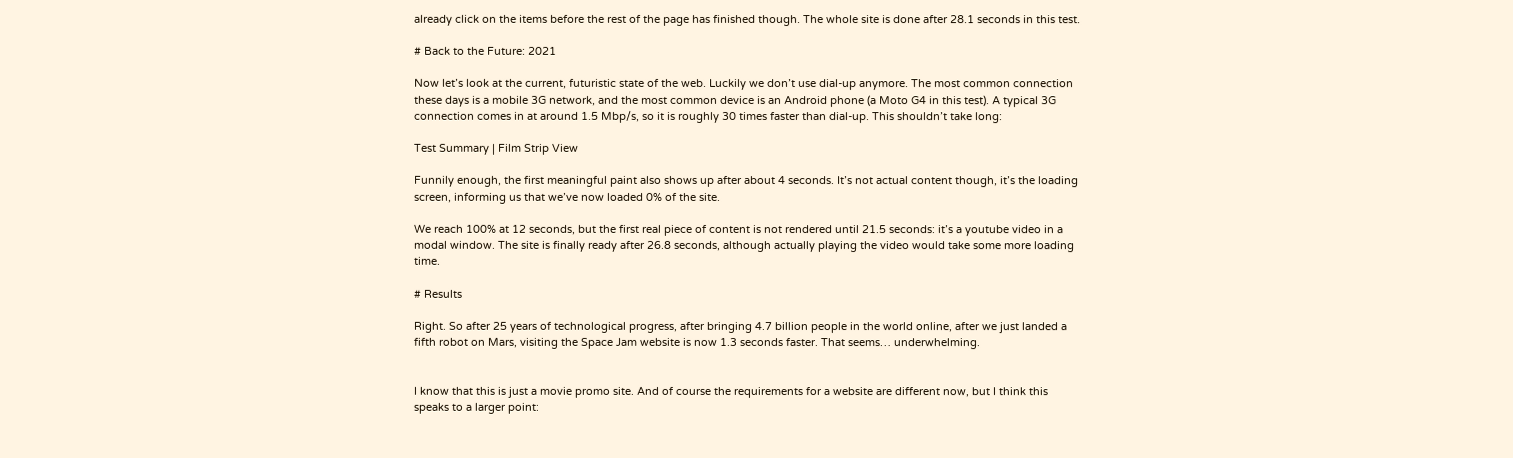already click on the items before the rest of the page has finished though. The whole site is done after 28.1 seconds in this test.

# Back to the Future: 2021

Now let’s look at the current, futuristic state of the web. Luckily we don’t use dial-up anymore. The most common connection these days is a mobile 3G network, and the most common device is an Android phone (a Moto G4 in this test). A typical 3G connection comes in at around 1.5 Mbp/s, so it is roughly 30 times faster than dial-up. This shouldn’t take long:

Test Summary | Film Strip View

Funnily enough, the first meaningful paint also shows up after about 4 seconds. It’s not actual content though, it’s the loading screen, informing us that we’ve now loaded 0% of the site.

We reach 100% at 12 seconds, but the first real piece of content is not rendered until 21.5 seconds: it’s a youtube video in a modal window. The site is finally ready after 26.8 seconds, although actually playing the video would take some more loading time.

# Results

Right. So after 25 years of technological progress, after bringing 4.7 billion people in the world online, after we just landed a fifth robot on Mars, visiting the Space Jam website is now 1.3 seconds faster. That seems… underwhelming.


I know that this is just a movie promo site. And of course the requirements for a website are different now, but I think this speaks to a larger point: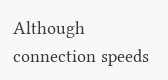Although connection speeds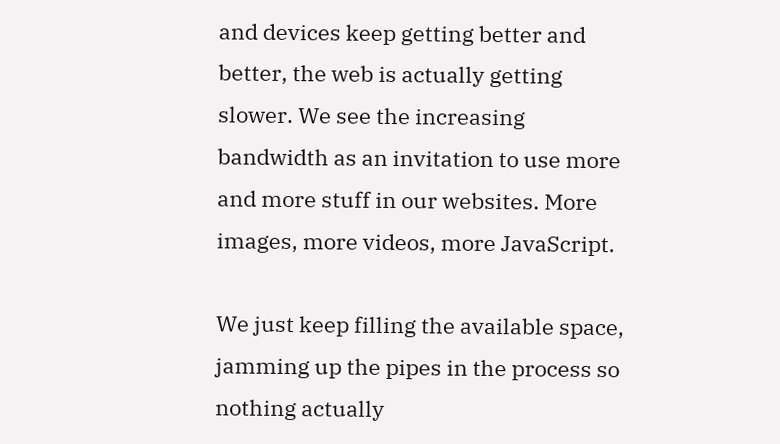and devices keep getting better and better, the web is actually getting slower. We see the increasing bandwidth as an invitation to use more and more stuff in our websites. More images, more videos, more JavaScript.

We just keep filling the available space, jamming up the pipes in the process so nothing actually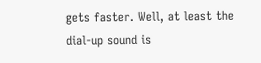gets faster. Well, at least the dial-up sound is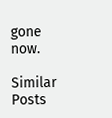gone now.

Similar Posts